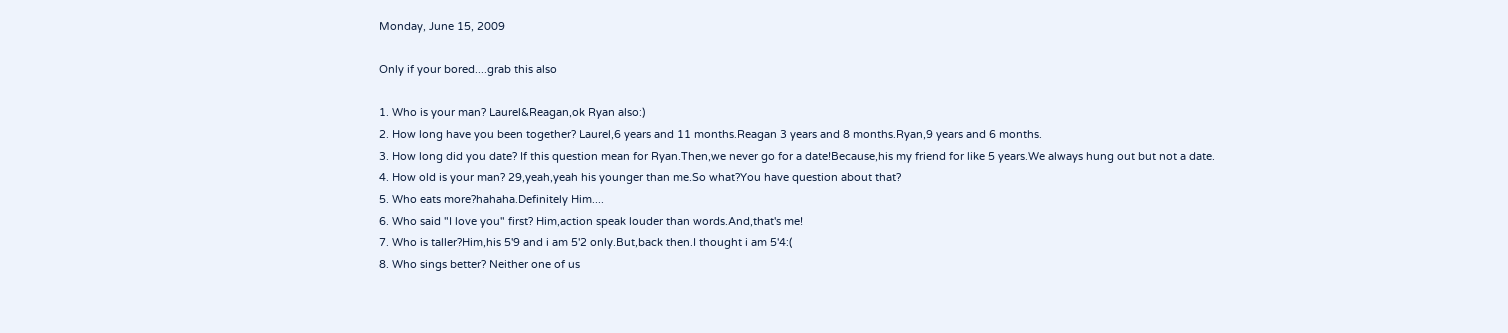Monday, June 15, 2009

Only if your bored....grab this also

1. Who is your man? Laurel&Reagan,ok Ryan also:)
2. How long have you been together? Laurel,6 years and 11 months.Reagan 3 years and 8 months.Ryan,9 years and 6 months.
3. How long did you date? If this question mean for Ryan.Then,we never go for a date!Because,his my friend for like 5 years.We always hung out but not a date.
4. How old is your man? 29,yeah,yeah his younger than me.So what?You have question about that?
5. Who eats more?hahaha.Definitely Him....
6. Who said "I love you" first? Him,action speak louder than words.And,that's me!
7. Who is taller?Him,his 5'9 and i am 5'2 only.But,back then.I thought i am 5'4:(
8. Who sings better? Neither one of us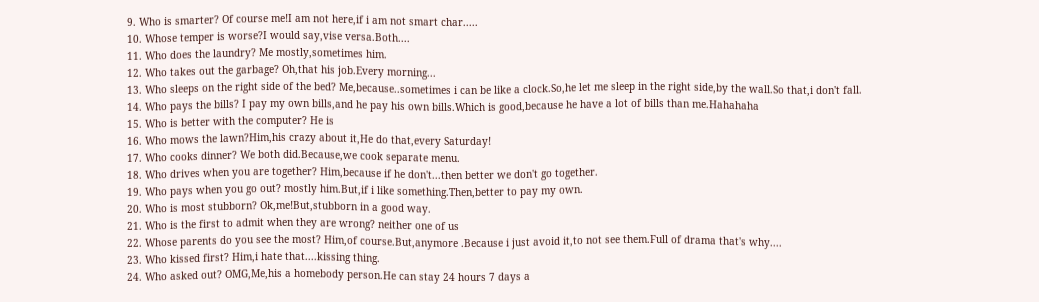9. Who is smarter? Of course me!I am not here,if i am not smart char.....
10. Whose temper is worse?I would say,vise versa.Both....
11. Who does the laundry? Me mostly,sometimes him.
12. Who takes out the garbage? Oh,that his job.Every morning...
13. Who sleeps on the right side of the bed? Me,because..sometimes i can be like a clock.So,he let me sleep in the right side,by the wall.So that,i don't fall.
14. Who pays the bills? I pay my own bills,and he pay his own bills.Which is good,because he have a lot of bills than me.Hahahaha
15. Who is better with the computer? He is
16. Who mows the lawn?Him,his crazy about it,He do that,every Saturday!
17. Who cooks dinner? We both did.Because,we cook separate menu.
18. Who drives when you are together? Him,because if he don't...then better we don't go together.
19. Who pays when you go out? mostly him.But,if i like something.Then,better to pay my own.
20. Who is most stubborn? Ok,me!But,stubborn in a good way.
21. Who is the first to admit when they are wrong? neither one of us
22. Whose parents do you see the most? Him,of course.But,anymore .Because i just avoid it,to not see them.Full of drama that's why....
23. Who kissed first? Him,i hate that....kissing thing.
24. Who asked out? OMG,Me,his a homebody person.He can stay 24 hours 7 days a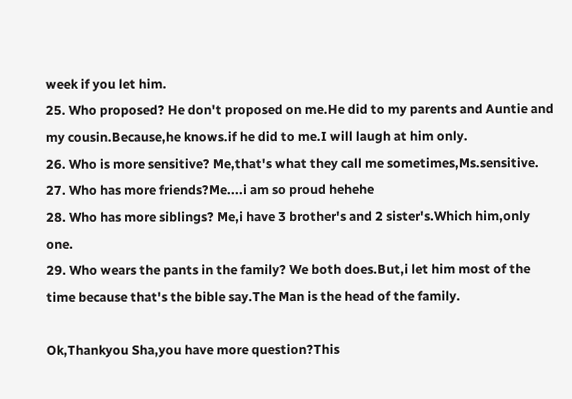week if you let him.
25. Who proposed? He don't proposed on me.He did to my parents and Auntie and my cousin.Because,he knows.if he did to me.I will laugh at him only.
26. Who is more sensitive? Me,that's what they call me sometimes,Ms.sensitive.
27. Who has more friends?Me....i am so proud hehehe
28. Who has more siblings? Me,i have 3 brother's and 2 sister's.Which him,only one.
29. Who wears the pants in the family? We both does.But,i let him most of the time because that's the bible say.The Man is the head of the family.

Ok,Thankyou Sha,you have more question?This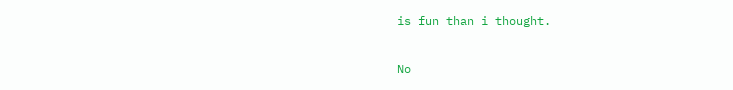is fun than i thought.

No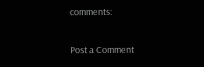comments:

Post a Comment